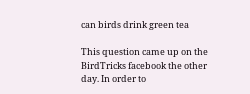can birds drink green tea

This question came up on the BirdTricks facebook the other day. In order to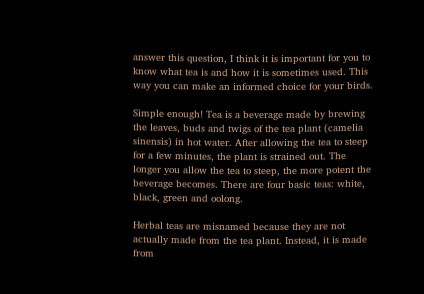answer this question, I think it is important for you to know what tea is and how it is sometimes used. This way you can make an informed choice for your birds.

Simple enough! Tea is a beverage made by brewing the leaves, buds and twigs of the tea plant (camelia sinensis) in hot water. After allowing the tea to steep for a few minutes, the plant is strained out. The longer you allow the tea to steep, the more potent the beverage becomes. There are four basic teas: white, black, green and oolong.

Herbal teas are misnamed because they are not actually made from the tea plant. Instead, it is made from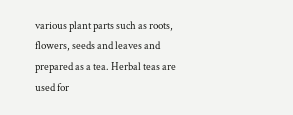various plant parts such as roots, flowers, seeds and leaves and prepared as a tea. Herbal teas are used for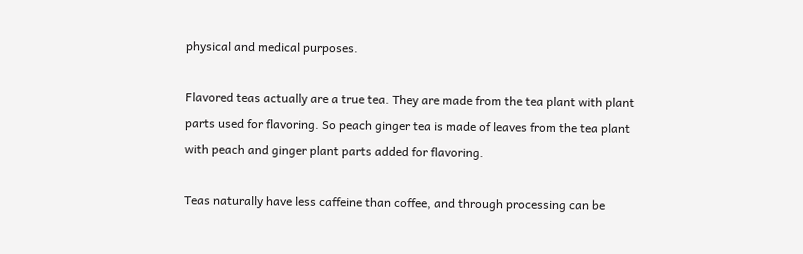physical and medical purposes.

Flavored teas actually are a true tea. They are made from the tea plant with plant parts used for flavoring. So peach ginger tea is made of leaves from the tea plant with peach and ginger plant parts added for flavoring.

Teas naturally have less caffeine than coffee, and through processing can be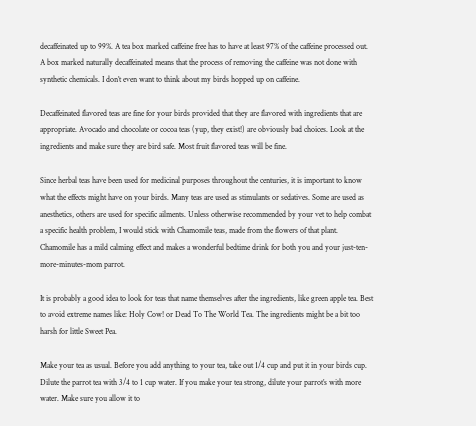decaffeinated up to 99%. A tea box marked caffeine free has to have at least 97% of the caffeine processed out. A box marked naturally decaffeinated means that the process of removing the caffeine was not done with synthetic chemicals. I don’t even want to think about my birds hopped up on caffeine.

Decaffeinated flavored teas are fine for your birds provided that they are flavored with ingredients that are appropriate. Avocado and chocolate or cocoa teas (yup, they exist!) are obviously bad choices. Look at the ingredients and make sure they are bird safe. Most fruit flavored teas will be fine.

Since herbal teas have been used for medicinal purposes throughout the centuries, it is important to know what the effects might have on your birds. Many teas are used as stimulants or sedatives. Some are used as anesthetics, others are used for specific ailments. Unless otherwise recommended by your vet to help combat a specific health problem, I would stick with Chamomile teas, made from the flowers of that plant. Chamomile has a mild calming effect and makes a wonderful bedtime drink for both you and your just-ten-more-minutes-mom parrot.

It is probably a good idea to look for teas that name themselves after the ingredients, like green apple tea. Best to avoid extreme names like: Holy Cow! or Dead To The World Tea. The ingredients might be a bit too harsh for little Sweet Pea.

Make your tea as usual. Before you add anything to your tea, take out 1/4 cup and put it in your birds cup. Dilute the parrot tea with 3/4 to 1 cup water. If you make your tea strong, dilute your parrot’s with more water. Make sure you allow it to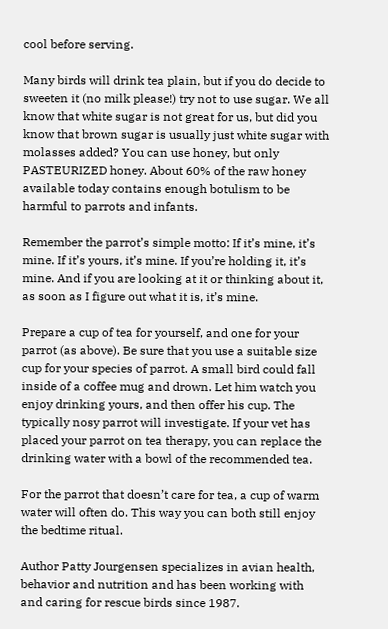cool before serving.

Many birds will drink tea plain, but if you do decide to sweeten it (no milk please!) try not to use sugar. We all know that white sugar is not great for us, but did you know that brown sugar is usually just white sugar with molasses added? You can use honey, but only PASTEURIZED honey. About 60% of the raw honey available today contains enough botulism to be harmful to parrots and infants.

Remember the parrot’s simple motto: If it’s mine, it’s mine. If it’s yours, it’s mine. If you’re holding it, it’s mine. And if you are looking at it or thinking about it, as soon as I figure out what it is, it’s mine.

Prepare a cup of tea for yourself, and one for your parrot (as above). Be sure that you use a suitable size cup for your species of parrot. A small bird could fall inside of a coffee mug and drown. Let him watch you enjoy drinking yours, and then offer his cup. The typically nosy parrot will investigate. If your vet has placed your parrot on tea therapy, you can replace the drinking water with a bowl of the recommended tea.

For the parrot that doesn’t care for tea, a cup of warm water will often do. This way you can both still enjoy the bedtime ritual.

Author Patty Jourgensen specializes in avian health, behavior and nutrition and has been working with and caring for rescue birds since 1987.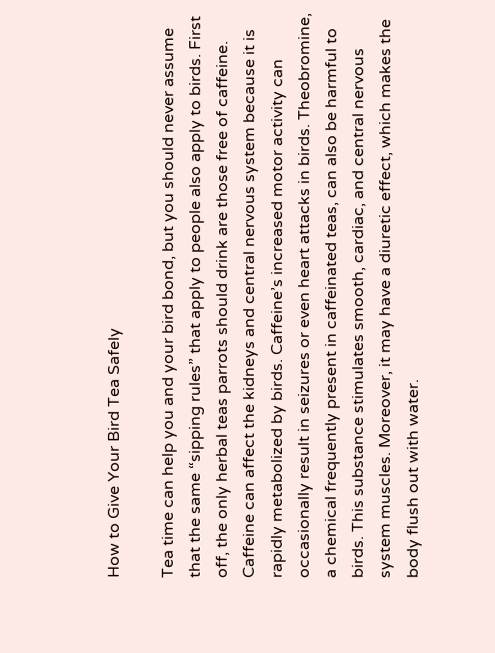How to Give Your Bird Tea Safely

Tea time can help you and your bird bond, but you should never assume that the same “sipping rules” that apply to people also apply to birds. First off, the only herbal teas parrots should drink are those free of caffeine. Caffeine can affect the kidneys and central nervous system because it is rapidly metabolized by birds. Caffeine’s increased motor activity can occasionally result in seizures or even heart attacks in birds. Theobromine, a chemical frequently present in caffeinated teas, can also be harmful to birds. This substance stimulates smooth, cardiac, and central nervous system muscles. Moreover, it may have a diuretic effect, which makes the body flush out with water.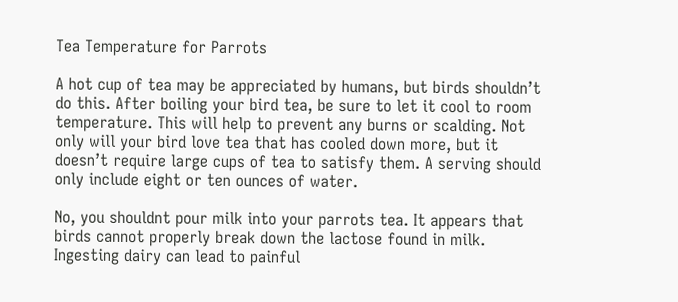Tea Temperature for Parrots

A hot cup of tea may be appreciated by humans, but birds shouldn’t do this. After boiling your bird tea, be sure to let it cool to room temperature. This will help to prevent any burns or scalding. Not only will your bird love tea that has cooled down more, but it doesn’t require large cups of tea to satisfy them. A serving should only include eight or ten ounces of water.

No, you shouldnt pour milk into your parrots tea. It appears that birds cannot properly break down the lactose found in milk. Ingesting dairy can lead to painful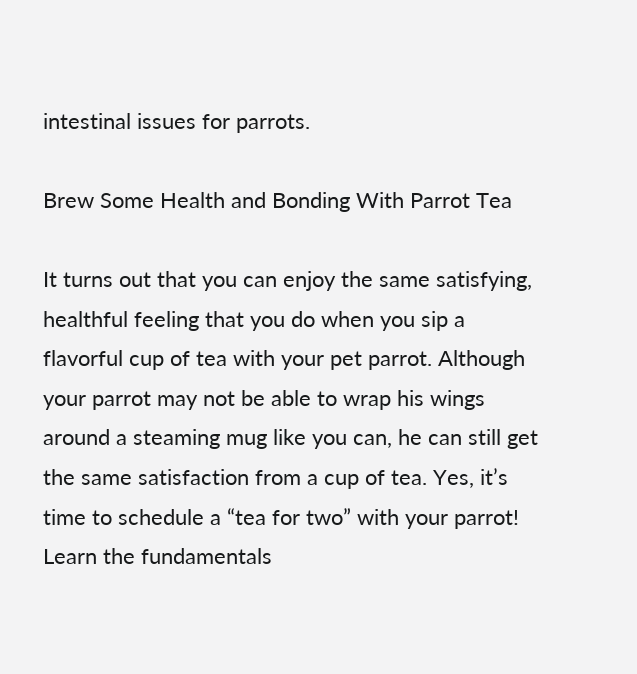intestinal issues for parrots.

Brew Some Health and Bonding With Parrot Tea

It turns out that you can enjoy the same satisfying, healthful feeling that you do when you sip a flavorful cup of tea with your pet parrot. Although your parrot may not be able to wrap his wings around a steaming mug like you can, he can still get the same satisfaction from a cup of tea. Yes, it’s time to schedule a “tea for two” with your parrot! Learn the fundamentals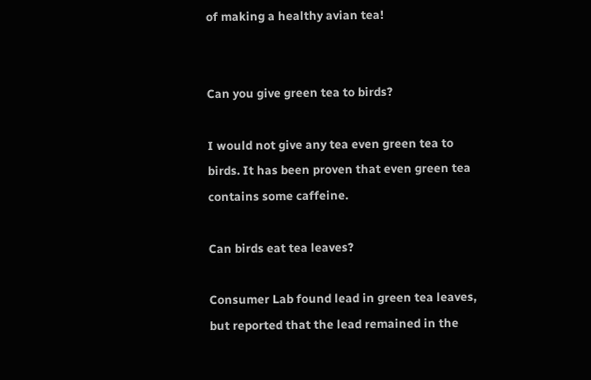of making a healthy avian tea!


Can you give green tea to birds?

I would not give any tea even green tea to birds. It has been proven that even green tea contains some caffeine.

Can birds eat tea leaves?

Consumer Lab found lead in green tea leaves, but reported that the lead remained in the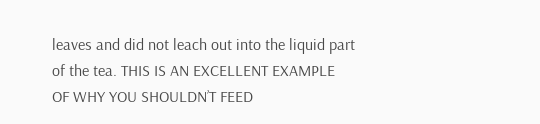leaves and did not leach out into the liquid part of the tea. THIS IS AN EXCELLENT EXAMPLE OF WHY YOU SHOULDN’T FEED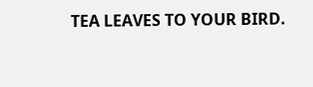TEA LEAVES TO YOUR BIRD.